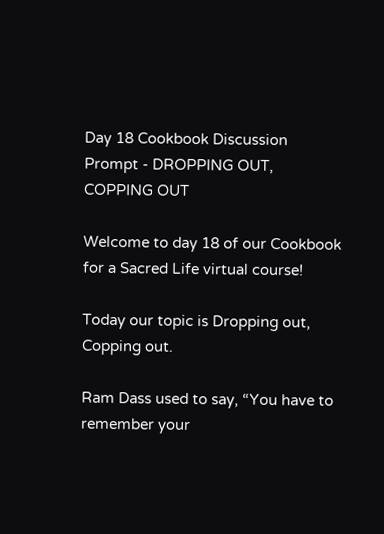Day 18 Cookbook Discussion Prompt - DROPPING OUT, COPPING OUT

Welcome to day 18 of our Cookbook for a Sacred Life virtual course!

Today our topic is Dropping out, Copping out.

Ram Dass used to say, “You have to remember your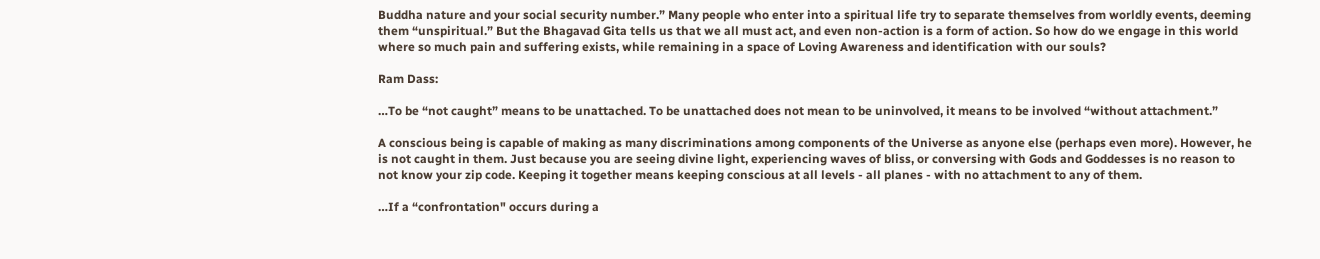Buddha nature and your social security number.” Many people who enter into a spiritual life try to separate themselves from worldly events, deeming them “unspiritual.” But the Bhagavad Gita tells us that we all must act, and even non-action is a form of action. So how do we engage in this world where so much pain and suffering exists, while remaining in a space of Loving Awareness and identification with our souls?

Ram Dass:

…To be “not caught” means to be unattached. To be unattached does not mean to be uninvolved, it means to be involved “without attachment.”

A conscious being is capable of making as many discriminations among components of the Universe as anyone else (perhaps even more). However, he is not caught in them. Just because you are seeing divine light, experiencing waves of bliss, or conversing with Gods and Goddesses is no reason to not know your zip code. Keeping it together means keeping conscious at all levels - all planes - with no attachment to any of them.

…If a “confrontation" occurs during a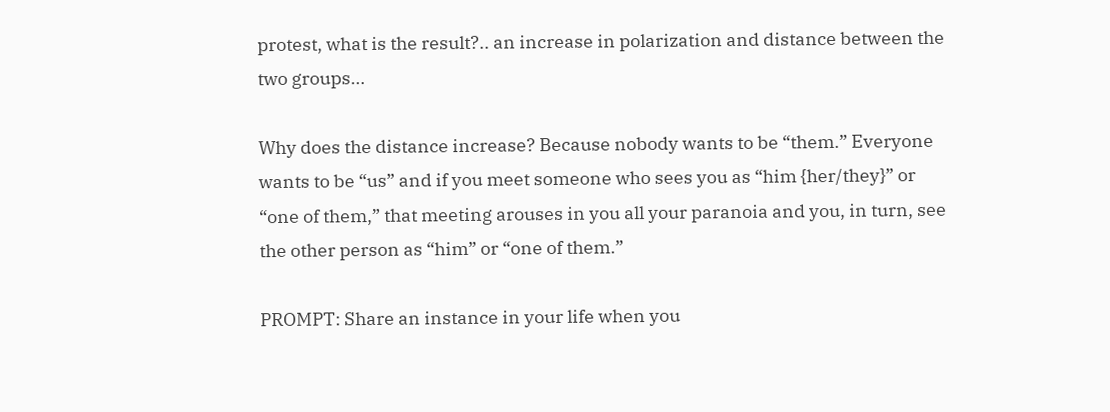protest, what is the result?.. an increase in polarization and distance between the two groups…

Why does the distance increase? Because nobody wants to be “them.” Everyone wants to be “us” and if you meet someone who sees you as “him {her/they}” or “one of them,” that meeting arouses in you all your paranoia and you, in turn, see the other person as “him” or “one of them.”

PROMPT: Share an instance in your life when you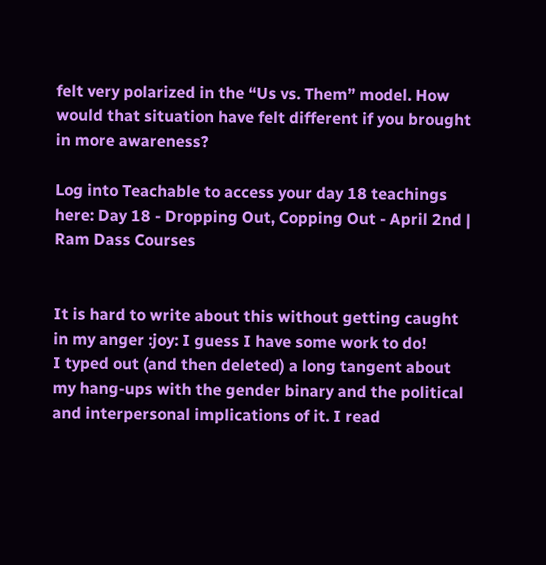felt very polarized in the “Us vs. Them” model. How would that situation have felt different if you brought in more awareness?

Log into Teachable to access your day 18 teachings here: Day 18 - Dropping Out, Copping Out - April 2nd | Ram Dass Courses


It is hard to write about this without getting caught in my anger :joy: I guess I have some work to do!
I typed out (and then deleted) a long tangent about my hang-ups with the gender binary and the political and interpersonal implications of it. I read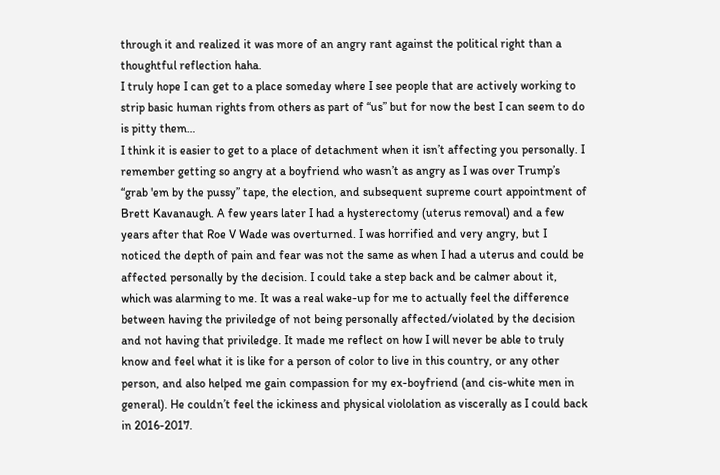through it and realized it was more of an angry rant against the political right than a thoughtful reflection haha.
I truly hope I can get to a place someday where I see people that are actively working to strip basic human rights from others as part of “us” but for now the best I can seem to do is pitty them…
I think it is easier to get to a place of detachment when it isn’t affecting you personally. I remember getting so angry at a boyfriend who wasn’t as angry as I was over Trump’s “grab 'em by the pussy” tape, the election, and subsequent supreme court appointment of Brett Kavanaugh. A few years later I had a hysterectomy (uterus removal) and a few years after that Roe V Wade was overturned. I was horrified and very angry, but I noticed the depth of pain and fear was not the same as when I had a uterus and could be affected personally by the decision. I could take a step back and be calmer about it, which was alarming to me. It was a real wake-up for me to actually feel the difference between having the priviledge of not being personally affected/violated by the decision and not having that priviledge. It made me reflect on how I will never be able to truly know and feel what it is like for a person of color to live in this country, or any other person, and also helped me gain compassion for my ex-boyfriend (and cis-white men in general). He couldn’t feel the ickiness and physical viololation as viscerally as I could back in 2016-2017.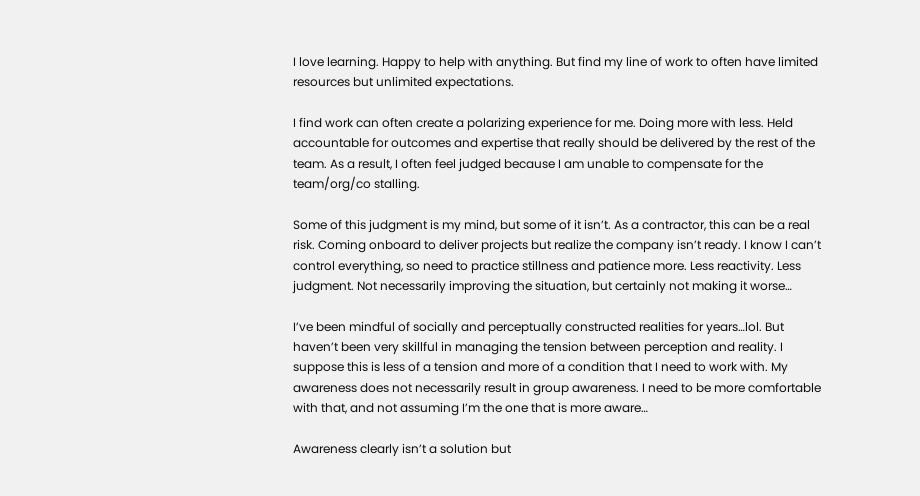I love learning. Happy to help with anything. But find my line of work to often have limited resources but unlimited expectations.

I find work can often create a polarizing experience for me. Doing more with less. Held accountable for outcomes and expertise that really should be delivered by the rest of the team. As a result, I often feel judged because I am unable to compensate for the team/org/co stalling.

Some of this judgment is my mind, but some of it isn’t. As a contractor, this can be a real risk. Coming onboard to deliver projects but realize the company isn’t ready. I know I can’t control everything, so need to practice stillness and patience more. Less reactivity. Less judgment. Not necessarily improving the situation, but certainly not making it worse…

I’ve been mindful of socially and perceptually constructed realities for years…lol. But haven’t been very skillful in managing the tension between perception and reality. I suppose this is less of a tension and more of a condition that I need to work with. My awareness does not necessarily result in group awareness. I need to be more comfortable with that, and not assuming I’m the one that is more aware…

Awareness clearly isn’t a solution but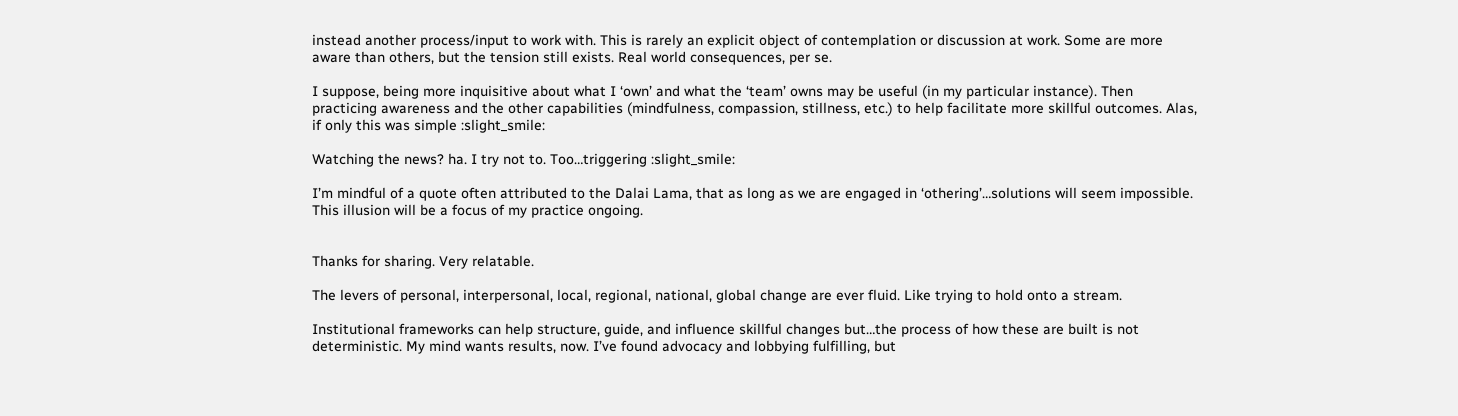instead another process/input to work with. This is rarely an explicit object of contemplation or discussion at work. Some are more aware than others, but the tension still exists. Real world consequences, per se.

I suppose, being more inquisitive about what I ‘own’ and what the ‘team’ owns may be useful (in my particular instance). Then practicing awareness and the other capabilities (mindfulness, compassion, stillness, etc.) to help facilitate more skillful outcomes. Alas, if only this was simple :slight_smile:

Watching the news? ha. I try not to. Too…triggering :slight_smile:

I’m mindful of a quote often attributed to the Dalai Lama, that as long as we are engaged in ‘othering’…solutions will seem impossible. This illusion will be a focus of my practice ongoing.


Thanks for sharing. Very relatable.

The levers of personal, interpersonal, local, regional, national, global change are ever fluid. Like trying to hold onto a stream.

Institutional frameworks can help structure, guide, and influence skillful changes but…the process of how these are built is not deterministic. My mind wants results, now. I’ve found advocacy and lobbying fulfilling, but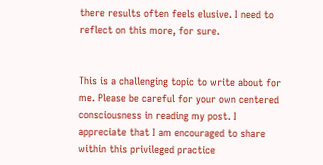there results often feels elusive. I need to reflect on this more, for sure.


This is a challenging topic to write about for me. Please be careful for your own centered consciousness in reading my post. I appreciate that I am encouraged to share within this privileged practice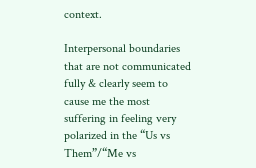context.

Interpersonal boundaries that are not communicated fully & clearly seem to cause me the most suffering in feeling very polarized in the “Us vs Them”/“Me vs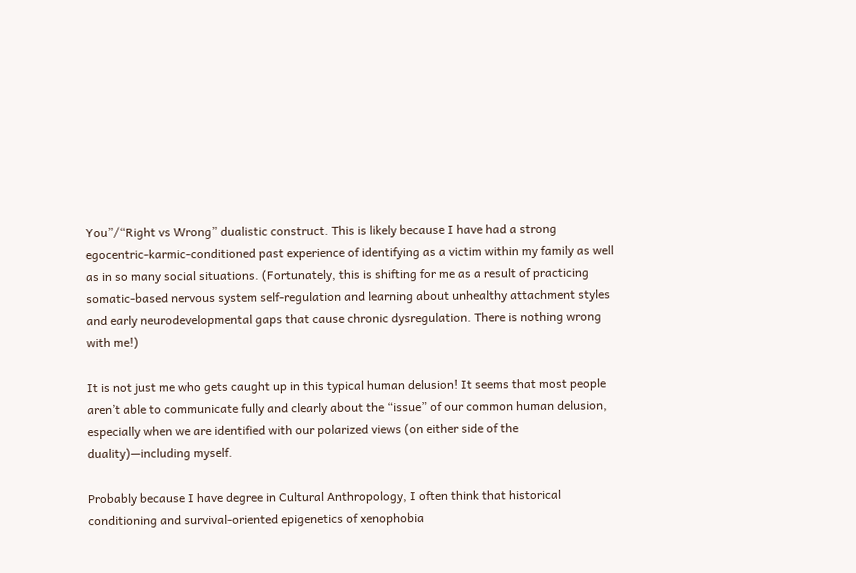You”/“Right vs Wrong” dualistic construct. This is likely because I have had a strong egocentric-karmic-conditioned past experience of identifying as a victim within my family as well as in so many social situations. (Fortunately, this is shifting for me as a result of practicing somatic-based nervous system self-regulation and learning about unhealthy attachment styles and early neurodevelopmental gaps that cause chronic dysregulation. There is nothing wrong with me!)

It is not just me who gets caught up in this typical human delusion! It seems that most people aren’t able to communicate fully and clearly about the “issue” of our common human delusion, especially when we are identified with our polarized views (on either side of the duality)—including myself.

Probably because I have degree in Cultural Anthropology, I often think that historical conditioning and survival-oriented epigenetics of xenophobia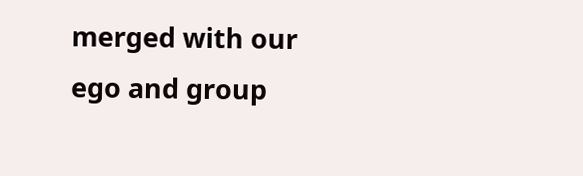merged with our ego and group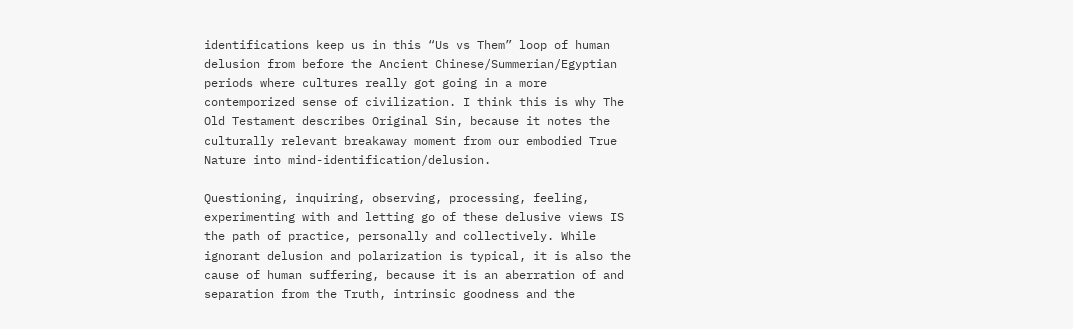identifications keep us in this “Us vs Them” loop of human delusion from before the Ancient Chinese/Summerian/Egyptian periods where cultures really got going in a more contemporized sense of civilization. I think this is why The Old Testament describes Original Sin, because it notes the culturally relevant breakaway moment from our embodied True Nature into mind-identification/delusion.

Questioning, inquiring, observing, processing, feeling, experimenting with and letting go of these delusive views IS the path of practice, personally and collectively. While ignorant delusion and polarization is typical, it is also the cause of human suffering, because it is an aberration of and separation from the Truth, intrinsic goodness and the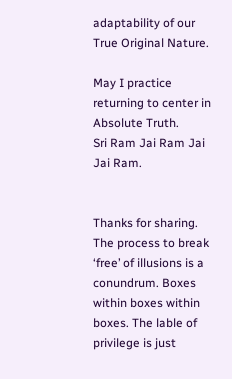adaptability of our True Original Nature.

May I practice returning to center in Absolute Truth.
Sri Ram Jai Ram Jai Jai Ram.


Thanks for sharing.
The process to break ‘free’ of illusions is a conundrum. Boxes within boxes within boxes. The lable of privilege is just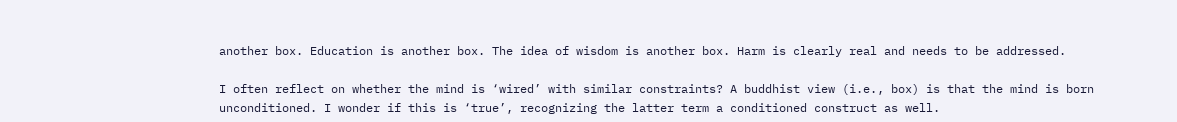another box. Education is another box. The idea of wisdom is another box. Harm is clearly real and needs to be addressed.

I often reflect on whether the mind is ‘wired’ with similar constraints? A buddhist view (i.e., box) is that the mind is born unconditioned. I wonder if this is ‘true’, recognizing the latter term a conditioned construct as well.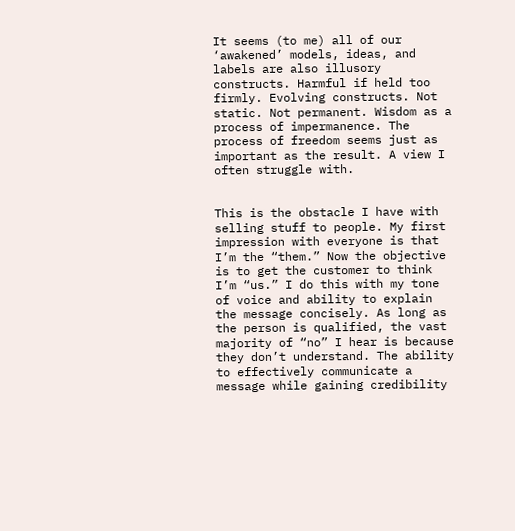It seems (to me) all of our ‘awakened’ models, ideas, and labels are also illusory constructs. Harmful if held too firmly. Evolving constructs. Not static. Not permanent. Wisdom as a process of impermanence. The process of freedom seems just as important as the result. A view I often struggle with.


This is the obstacle I have with selling stuff to people. My first impression with everyone is that I’m the “them.” Now the objective is to get the customer to think I’m “us.” I do this with my tone of voice and ability to explain the message concisely. As long as the person is qualified, the vast majority of “no” I hear is because they don’t understand. The ability to effectively communicate a message while gaining credibility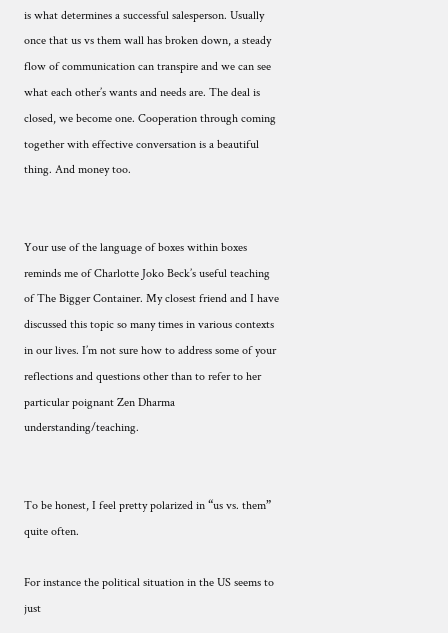is what determines a successful salesperson. Usually once that us vs them wall has broken down, a steady flow of communication can transpire and we can see what each other’s wants and needs are. The deal is closed, we become one. Cooperation through coming together with effective conversation is a beautiful thing. And money too.


Your use of the language of boxes within boxes reminds me of Charlotte Joko Beck’s useful teaching of The Bigger Container. My closest friend and I have discussed this topic so many times in various contexts in our lives. I’m not sure how to address some of your reflections and questions other than to refer to her particular poignant Zen Dharma understanding/teaching.


To be honest, I feel pretty polarized in “us vs. them” quite often.

For instance the political situation in the US seems to just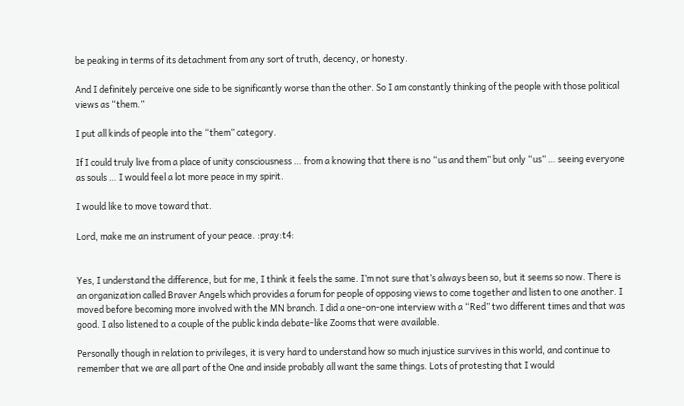be peaking in terms of its detachment from any sort of truth, decency, or honesty.

And I definitely perceive one side to be significantly worse than the other. So I am constantly thinking of the people with those political views as “them.”

I put all kinds of people into the “them” category.

If I could truly live from a place of unity consciousness … from a knowing that there is no “us and them” but only “us” … seeing everyone as souls … I would feel a lot more peace in my spirit.

I would like to move toward that.

Lord, make me an instrument of your peace. :pray:t4:


Yes, I understand the difference, but for me, I think it feels the same. I’m not sure that’s always been so, but it seems so now. There is an organization called Braver Angels which provides a forum for people of opposing views to come together and listen to one another. I moved before becoming more involved with the MN branch. I did a one-on-one interview with a “Red” two different times and that was good. I also listened to a couple of the public kinda debate-like Zooms that were available.

Personally though in relation to privileges, it is very hard to understand how so much injustice survives in this world, and continue to remember that we are all part of the One and inside probably all want the same things. Lots of protesting that I would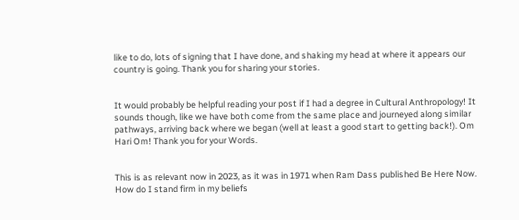like to do, lots of signing that I have done, and shaking my head at where it appears our country is going. Thank you for sharing your stories.


It would probably be helpful reading your post if I had a degree in Cultural Anthropology! It sounds though, like we have both come from the same place and journeyed along similar pathways, arriving back where we began (well at least a good start to getting back!). Om Hari Om! Thank you for your Words.


This is as relevant now in 2023, as it was in 1971 when Ram Dass published Be Here Now. How do I stand firm in my beliefs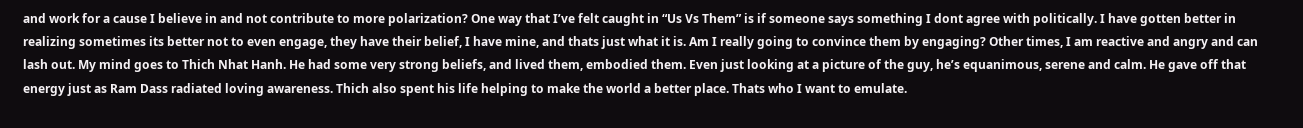and work for a cause I believe in and not contribute to more polarization? One way that I’ve felt caught in “Us Vs Them” is if someone says something I dont agree with politically. I have gotten better in realizing sometimes its better not to even engage, they have their belief, I have mine, and thats just what it is. Am I really going to convince them by engaging? Other times, I am reactive and angry and can lash out. My mind goes to Thich Nhat Hanh. He had some very strong beliefs, and lived them, embodied them. Even just looking at a picture of the guy, he’s equanimous, serene and calm. He gave off that energy just as Ram Dass radiated loving awareness. Thich also spent his life helping to make the world a better place. Thats who I want to emulate.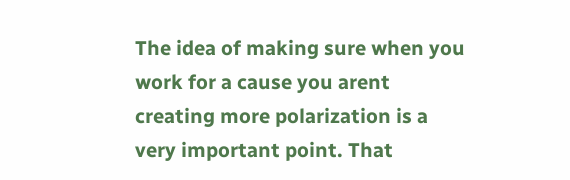The idea of making sure when you work for a cause you arent creating more polarization is a very important point. That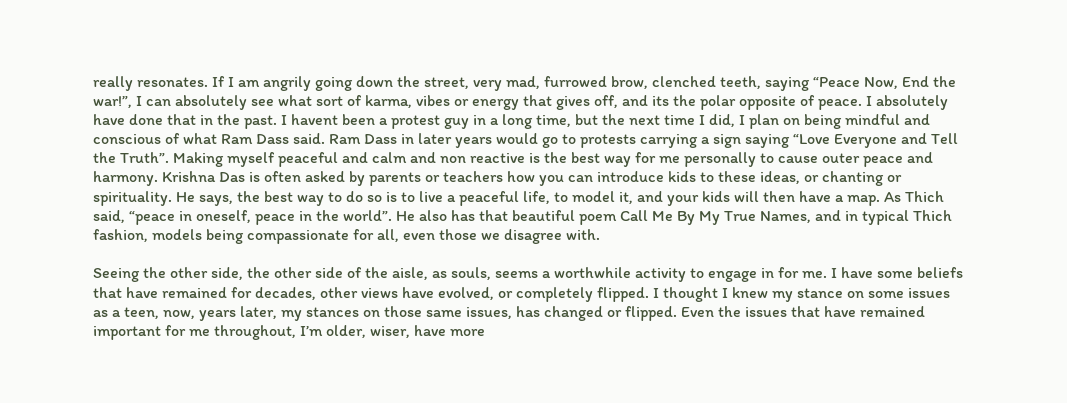really resonates. If I am angrily going down the street, very mad, furrowed brow, clenched teeth, saying “Peace Now, End the war!”, I can absolutely see what sort of karma, vibes or energy that gives off, and its the polar opposite of peace. I absolutely have done that in the past. I havent been a protest guy in a long time, but the next time I did, I plan on being mindful and conscious of what Ram Dass said. Ram Dass in later years would go to protests carrying a sign saying “Love Everyone and Tell the Truth”. Making myself peaceful and calm and non reactive is the best way for me personally to cause outer peace and harmony. Krishna Das is often asked by parents or teachers how you can introduce kids to these ideas, or chanting or spirituality. He says, the best way to do so is to live a peaceful life, to model it, and your kids will then have a map. As Thich said, “peace in oneself, peace in the world”. He also has that beautiful poem Call Me By My True Names, and in typical Thich fashion, models being compassionate for all, even those we disagree with.

Seeing the other side, the other side of the aisle, as souls, seems a worthwhile activity to engage in for me. I have some beliefs that have remained for decades, other views have evolved, or completely flipped. I thought I knew my stance on some issues as a teen, now, years later, my stances on those same issues, has changed or flipped. Even the issues that have remained important for me throughout, I’m older, wiser, have more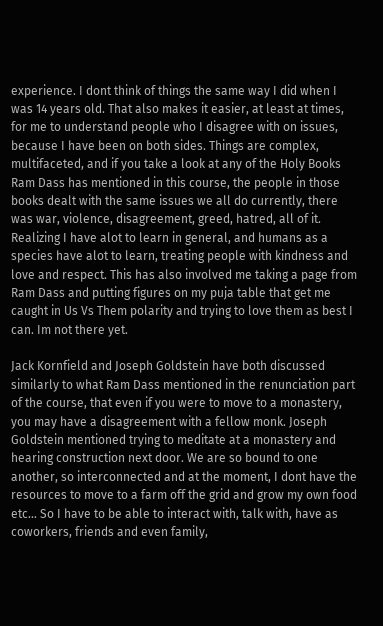experience. I dont think of things the same way I did when I was 14 years old. That also makes it easier, at least at times, for me to understand people who I disagree with on issues, because I have been on both sides. Things are complex, multifaceted, and if you take a look at any of the Holy Books Ram Dass has mentioned in this course, the people in those books dealt with the same issues we all do currently, there was war, violence, disagreement, greed, hatred, all of it. Realizing I have alot to learn in general, and humans as a species have alot to learn, treating people with kindness and love and respect. This has also involved me taking a page from Ram Dass and putting figures on my puja table that get me caught in Us Vs Them polarity and trying to love them as best I can. Im not there yet.

Jack Kornfield and Joseph Goldstein have both discussed similarly to what Ram Dass mentioned in the renunciation part of the course, that even if you were to move to a monastery, you may have a disagreement with a fellow monk. Joseph Goldstein mentioned trying to meditate at a monastery and hearing construction next door. We are so bound to one another, so interconnected and at the moment, I dont have the resources to move to a farm off the grid and grow my own food etc… So I have to be able to interact with, talk with, have as coworkers, friends and even family,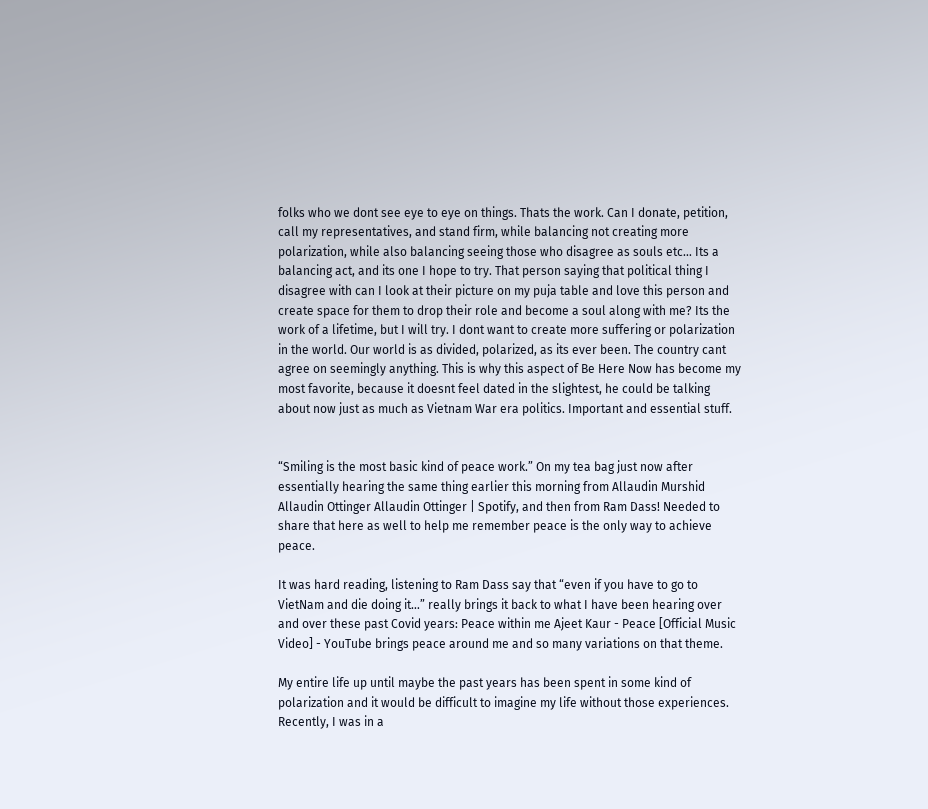folks who we dont see eye to eye on things. Thats the work. Can I donate, petition, call my representatives, and stand firm, while balancing not creating more polarization, while also balancing seeing those who disagree as souls etc… Its a balancing act, and its one I hope to try. That person saying that political thing I disagree with can I look at their picture on my puja table and love this person and create space for them to drop their role and become a soul along with me? Its the work of a lifetime, but I will try. I dont want to create more suffering or polarization in the world. Our world is as divided, polarized, as its ever been. The country cant agree on seemingly anything. This is why this aspect of Be Here Now has become my most favorite, because it doesnt feel dated in the slightest, he could be talking about now just as much as Vietnam War era politics. Important and essential stuff.


“Smiling is the most basic kind of peace work.” On my tea bag just now after essentially hearing the same thing earlier this morning from Allaudin Murshid Allaudin Ottinger Allaudin Ottinger | Spotify, and then from Ram Dass! Needed to share that here as well to help me remember peace is the only way to achieve peace.

It was hard reading, listening to Ram Dass say that “even if you have to go to VietNam and die doing it…” really brings it back to what I have been hearing over and over these past Covid years: Peace within me Ajeet Kaur - Peace [Official Music Video] - YouTube brings peace around me and so many variations on that theme.

My entire life up until maybe the past years has been spent in some kind of polarization and it would be difficult to imagine my life without those experiences. Recently, I was in a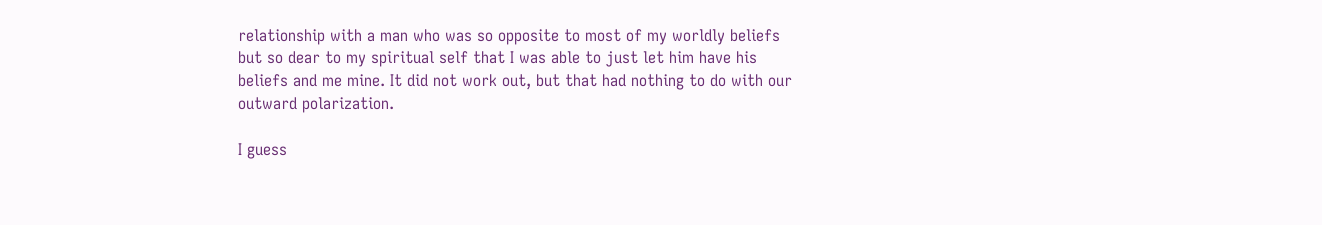relationship with a man who was so opposite to most of my worldly beliefs but so dear to my spiritual self that I was able to just let him have his beliefs and me mine. It did not work out, but that had nothing to do with our outward polarization.

I guess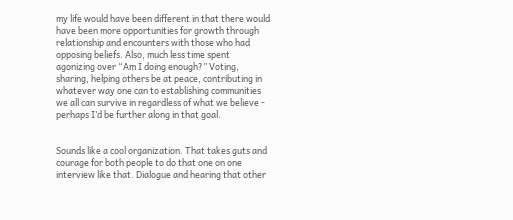my life would have been different in that there would have been more opportunities for growth through relationship and encounters with those who had opposing beliefs. Also, much less time spent agonizing over “Am I doing enough?” Voting, sharing, helping others be at peace, contributing in whatever way one can to establishing communities we all can survive in regardless of what we believe - perhaps I’d be further along in that goal.


Sounds like a cool organization. That takes guts and courage for both people to do that one on one interview like that. Dialogue and hearing that other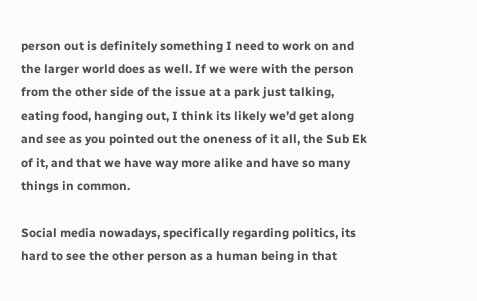person out is definitely something I need to work on and the larger world does as well. If we were with the person from the other side of the issue at a park just talking, eating food, hanging out, I think its likely we’d get along and see as you pointed out the oneness of it all, the Sub Ek of it, and that we have way more alike and have so many things in common.

Social media nowadays, specifically regarding politics, its hard to see the other person as a human being in that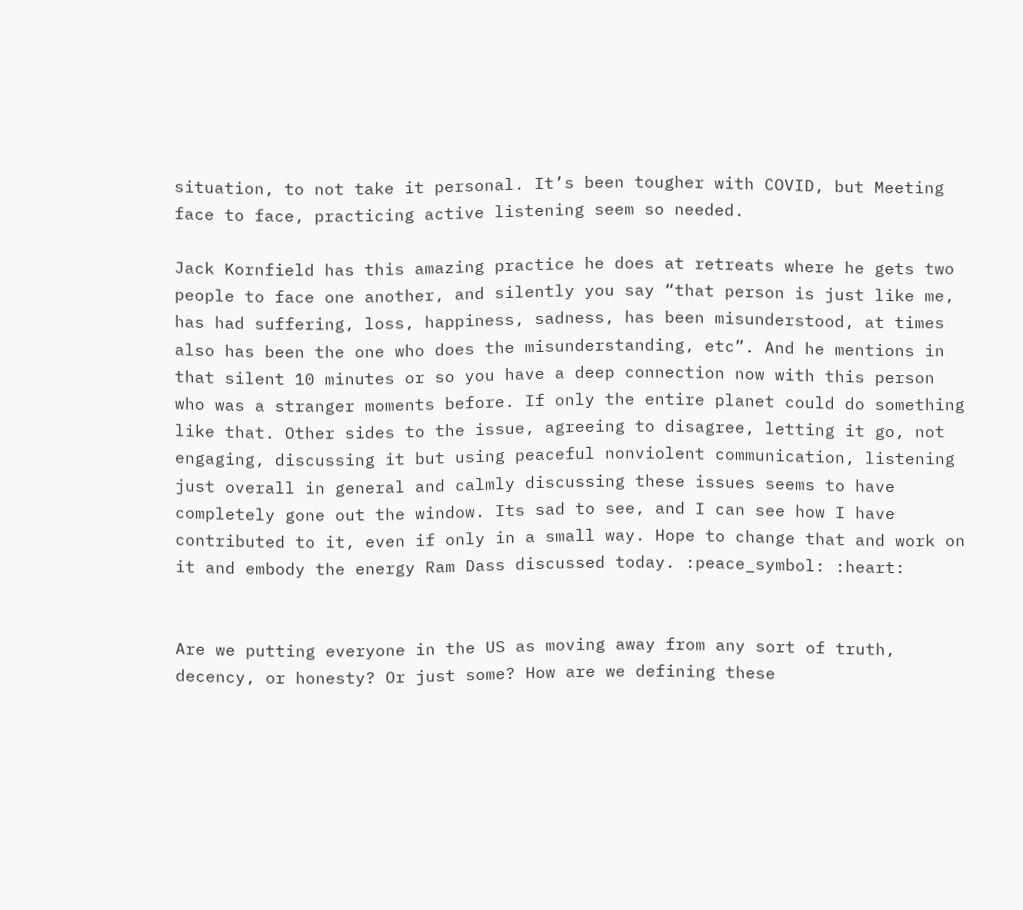situation, to not take it personal. It’s been tougher with COVID, but Meeting face to face, practicing active listening seem so needed.

Jack Kornfield has this amazing practice he does at retreats where he gets two people to face one another, and silently you say “that person is just like me, has had suffering, loss, happiness, sadness, has been misunderstood, at times also has been the one who does the misunderstanding, etc”. And he mentions in that silent 10 minutes or so you have a deep connection now with this person who was a stranger moments before. If only the entire planet could do something like that. Other sides to the issue, agreeing to disagree, letting it go, not engaging, discussing it but using peaceful nonviolent communication, listening just overall in general and calmly discussing these issues seems to have completely gone out the window. Its sad to see, and I can see how I have contributed to it, even if only in a small way. Hope to change that and work on it and embody the energy Ram Dass discussed today. :peace_symbol: :heart:


Are we putting everyone in the US as moving away from any sort of truth, decency, or honesty? Or just some? How are we defining these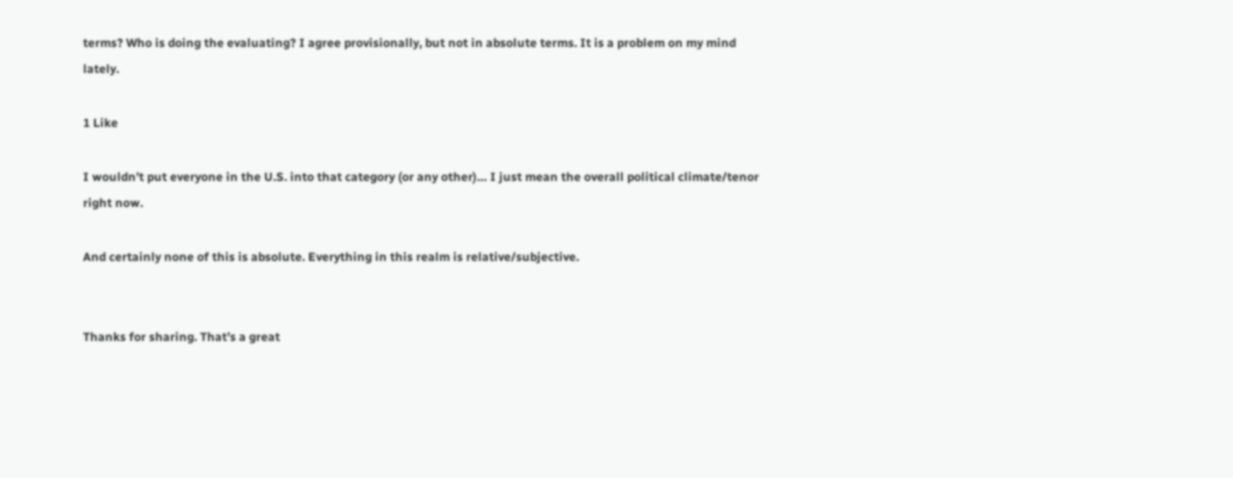terms? Who is doing the evaluating? I agree provisionally, but not in absolute terms. It is a problem on my mind lately.

1 Like

I wouldn’t put everyone in the U.S. into that category (or any other)… I just mean the overall political climate/tenor right now.

And certainly none of this is absolute. Everything in this realm is relative/subjective.


Thanks for sharing. That’s a great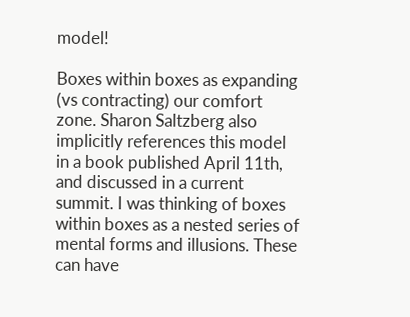model!

Boxes within boxes as expanding (vs contracting) our comfort zone. Sharon Saltzberg also implicitly references this model in a book published April 11th, and discussed in a current summit. I was thinking of boxes within boxes as a nested series of mental forms and illusions. These can have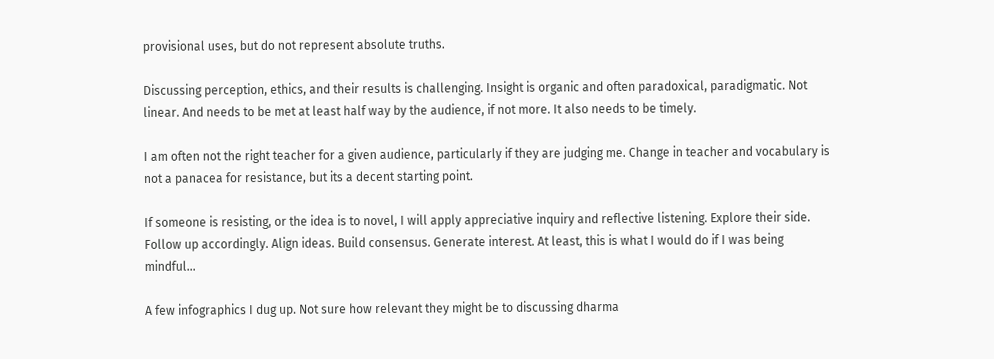provisional uses, but do not represent absolute truths.

Discussing perception, ethics, and their results is challenging. Insight is organic and often paradoxical, paradigmatic. Not linear. And needs to be met at least half way by the audience, if not more. It also needs to be timely.

I am often not the right teacher for a given audience, particularly if they are judging me. Change in teacher and vocabulary is not a panacea for resistance, but its a decent starting point.

If someone is resisting, or the idea is to novel, I will apply appreciative inquiry and reflective listening. Explore their side. Follow up accordingly. Align ideas. Build consensus. Generate interest. At least, this is what I would do if I was being mindful…

A few infographics I dug up. Not sure how relevant they might be to discussing dharma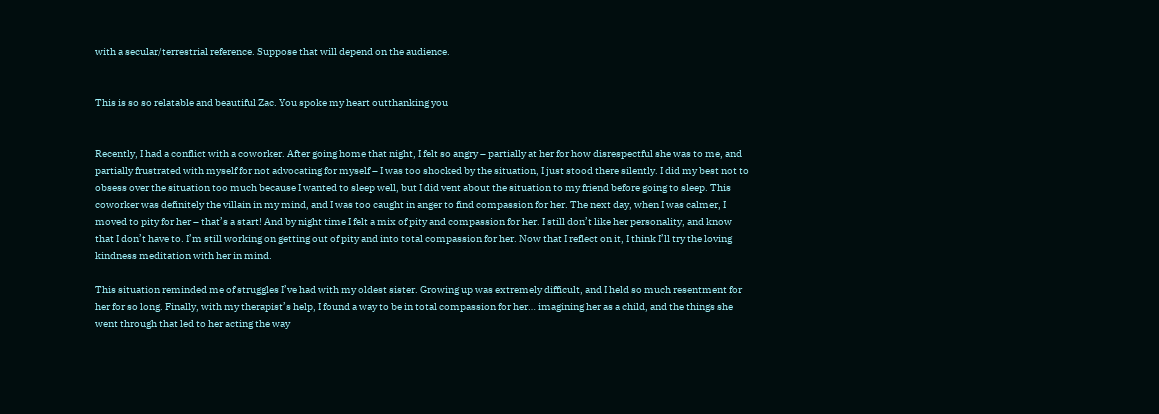with a secular/terrestrial reference. Suppose that will depend on the audience.


This is so so relatable and beautiful Zac. You spoke my heart outthanking you


Recently, I had a conflict with a coworker. After going home that night, I felt so angry – partially at her for how disrespectful she was to me, and partially frustrated with myself for not advocating for myself – I was too shocked by the situation, I just stood there silently. I did my best not to obsess over the situation too much because I wanted to sleep well, but I did vent about the situation to my friend before going to sleep. This coworker was definitely the villain in my mind, and I was too caught in anger to find compassion for her. The next day, when I was calmer, I moved to pity for her – that’s a start! And by night time I felt a mix of pity and compassion for her. I still don’t like her personality, and know that I don’t have to. I’m still working on getting out of pity and into total compassion for her. Now that I reflect on it, I think I’ll try the loving kindness meditation with her in mind.

This situation reminded me of struggles I’ve had with my oldest sister. Growing up was extremely difficult, and I held so much resentment for her for so long. Finally, with my therapist’s help, I found a way to be in total compassion for her… imagining her as a child, and the things she went through that led to her acting the way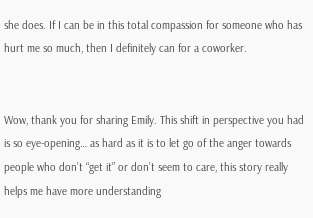she does. If I can be in this total compassion for someone who has hurt me so much, then I definitely can for a coworker.


Wow, thank you for sharing Emily. This shift in perspective you had is so eye-opening… as hard as it is to let go of the anger towards people who don’t “get it” or don’t seem to care, this story really helps me have more understanding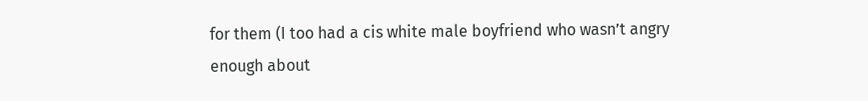for them (I too had a cis white male boyfriend who wasn’t angry enough about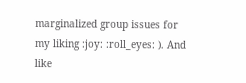marginalized group issues for my liking :joy: :roll_eyes: ). And like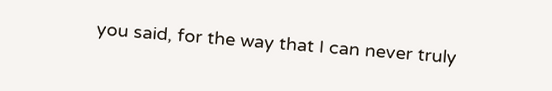you said, for the way that I can never truly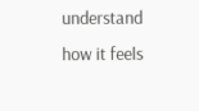understand how it feels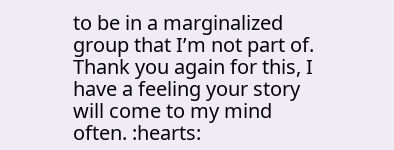to be in a marginalized group that I’m not part of. Thank you again for this, I have a feeling your story will come to my mind often. :hearts: